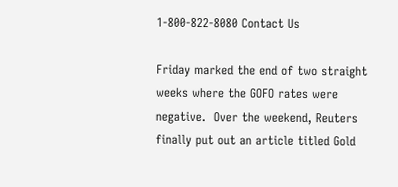1-800-822-8080 Contact Us

Friday marked the end of two straight weeks where the GOFO rates were negative.  Over the weekend, Reuters finally put out an article titled Gold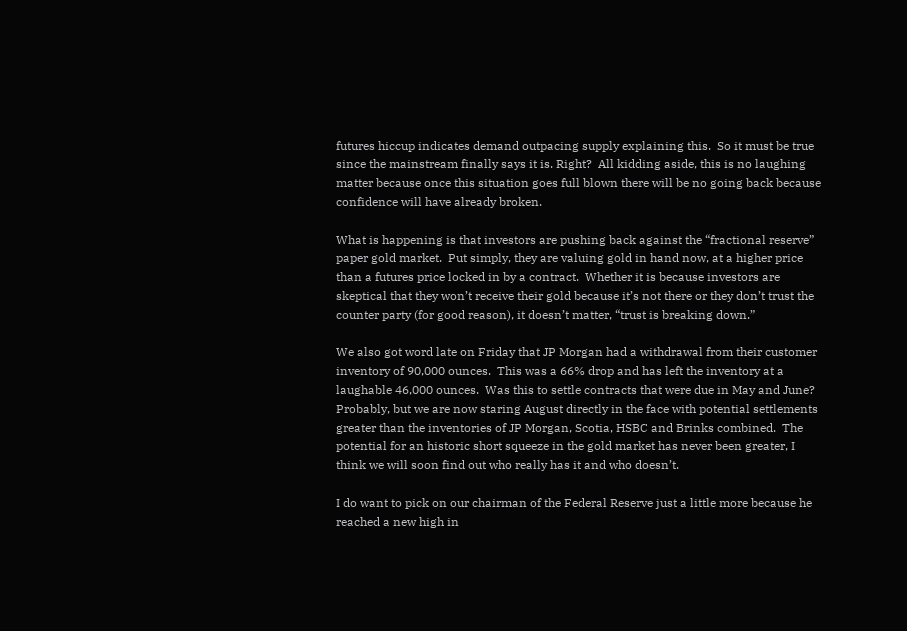futures hiccup indicates demand outpacing supply explaining this.  So it must be true since the mainstream finally says it is. Right?  All kidding aside, this is no laughing matter because once this situation goes full blown there will be no going back because confidence will have already broken.

What is happening is that investors are pushing back against the “fractional reserve” paper gold market.  Put simply, they are valuing gold in hand now, at a higher price than a futures price locked in by a contract.  Whether it is because investors are skeptical that they won’t receive their gold because it’s not there or they don’t trust the counter party (for good reason), it doesn’t matter, “trust is breaking down.”

We also got word late on Friday that JP Morgan had a withdrawal from their customer inventory of 90,000 ounces.  This was a 66% drop and has left the inventory at a laughable 46,000 ounces.  Was this to settle contracts that were due in May and June?  Probably, but we are now staring August directly in the face with potential settlements greater than the inventories of JP Morgan, Scotia, HSBC and Brinks combined.  The potential for an historic short squeeze in the gold market has never been greater, I think we will soon find out who really has it and who doesn’t.

I do want to pick on our chairman of the Federal Reserve just a little more because he reached a new high in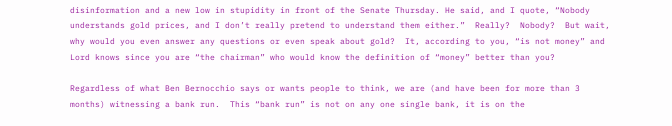disinformation and a new low in stupidity in front of the Senate Thursday. He said, and I quote, “Nobody understands gold prices, and I don’t really pretend to understand them either.”  Really?  Nobody?  But wait, why would you even answer any questions or even speak about gold?  It, according to you, “is not money” and Lord knows since you are “the chairman” who would know the definition of “money” better than you?

Regardless of what Ben Bernocchio says or wants people to think, we are (and have been for more than 3 months) witnessing a bank run.  This “bank run” is not on any one single bank, it is on the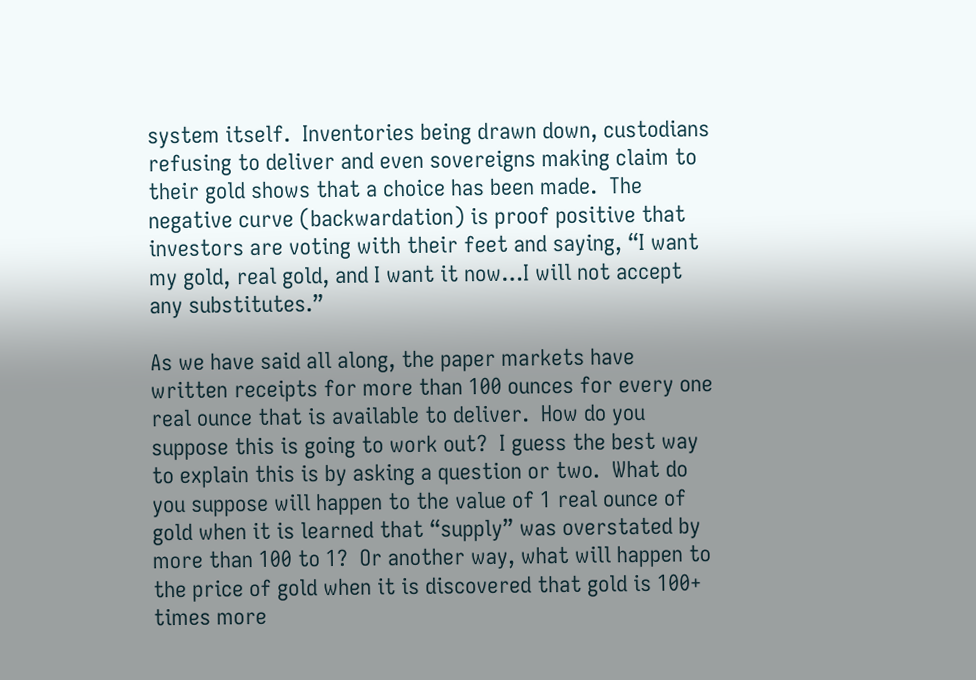system itself.  Inventories being drawn down, custodians refusing to deliver and even sovereigns making claim to their gold shows that a choice has been made.  The negative curve (backwardation) is proof positive that investors are voting with their feet and saying, “I want my gold, real gold, and I want it now…I will not accept any substitutes.”

As we have said all along, the paper markets have written receipts for more than 100 ounces for every one real ounce that is available to deliver.  How do you suppose this is going to work out?  I guess the best way to explain this is by asking a question or two.  What do you suppose will happen to the value of 1 real ounce of gold when it is learned that “supply” was overstated by more than 100 to 1?  Or another way, what will happen to the price of gold when it is discovered that gold is 100+ times more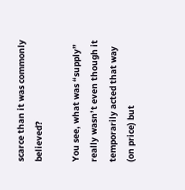scarce than it was commonly believed?

You see, what was “supply” really wasn’t even though it temporarily acted that way (on price) but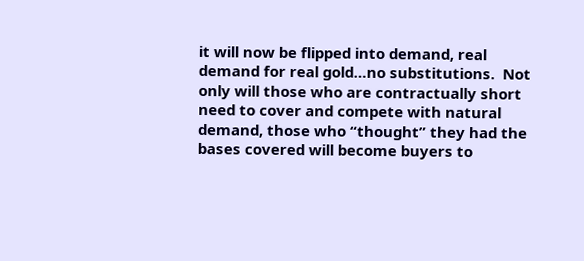it will now be flipped into demand, real demand for real gold…no substitutions.  Not only will those who are contractually short need to cover and compete with natural demand, those who “thought” they had the bases covered will become buyers to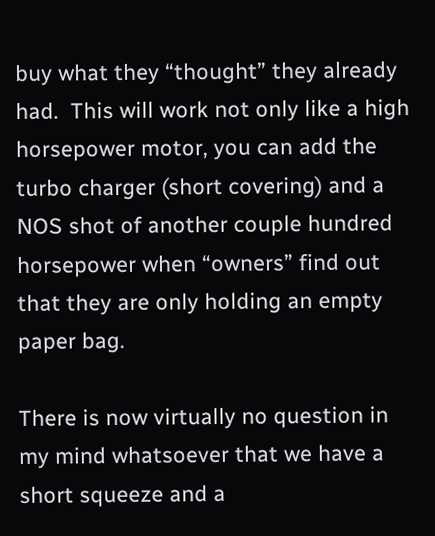buy what they “thought” they already had.  This will work not only like a high horsepower motor, you can add the turbo charger (short covering) and a NOS shot of another couple hundred horsepower when “owners” find out that they are only holding an empty paper bag.

There is now virtually no question in my mind whatsoever that we have a short squeeze and a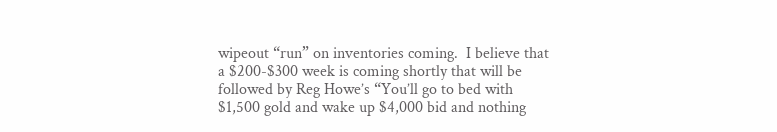wipeout “run” on inventories coming.  I believe that a $200-$300 week is coming shortly that will be followed by Reg Howe’s “You’ll go to bed with $1,500 gold and wake up $4,000 bid and nothing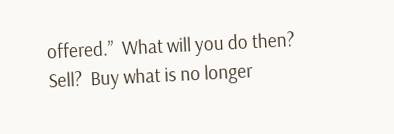offered.”  What will you do then?  Sell?  Buy what is no longer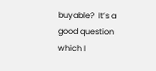buyable?  It’s a good question which I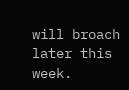will broach later this week.